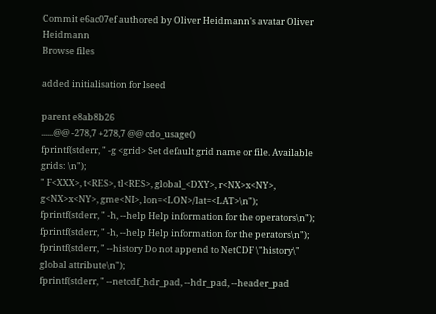Commit e6ac07ef authored by Oliver Heidmann's avatar Oliver Heidmann
Browse files

added initialisation for lseed

parent e8ab8b26
......@@ -278,7 +278,7 @@ cdo_usage()
fprintf(stderr, " -g <grid> Set default grid name or file. Available grids: \n");
" F<XXX>, t<RES>, tl<RES>, global_<DXY>, r<NX>x<NY>, g<NX>x<NY>, gme<NI>, lon=<LON>/lat=<LAT>\n");
fprintf(stderr, " -h, --help Help information for the operators\n");
fprintf(stderr, " -h, --help Help information for the perators\n");
fprintf(stderr, " --history Do not append to NetCDF \"history\" global attribute\n");
fprintf(stderr, " --netcdf_hdr_pad, --hdr_pad, --header_pad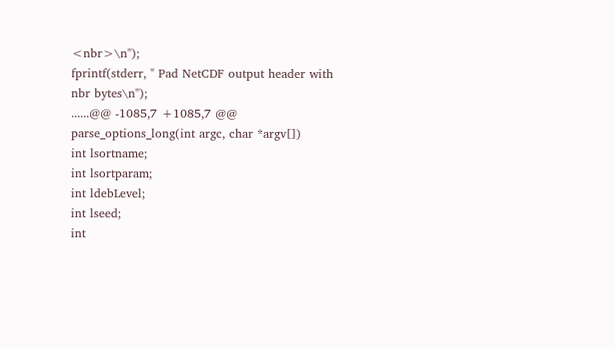<nbr>\n");
fprintf(stderr, " Pad NetCDF output header with nbr bytes\n");
......@@ -1085,7 +1085,7 @@ parse_options_long(int argc, char *argv[])
int lsortname;
int lsortparam;
int ldebLevel;
int lseed;
int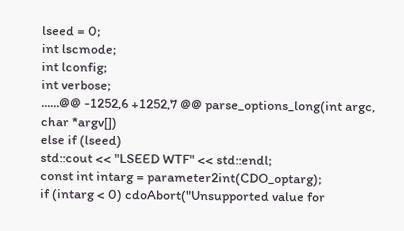lseed = 0;
int lscmode;
int lconfig;
int verbose;
......@@ -1252,6 +1252,7 @@ parse_options_long(int argc, char *argv[])
else if (lseed)
std::cout << "LSEED WTF" << std::endl;
const int intarg = parameter2int(CDO_optarg);
if (intarg < 0) cdoAbort("Unsupported value for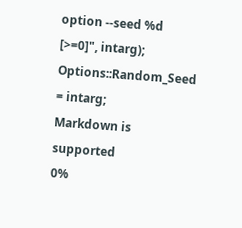option --seed %d [>=0]", intarg);
Options::Random_Seed = intarg;
Markdown is supported
0%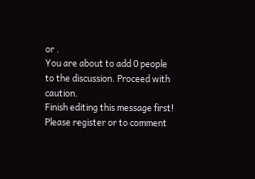or .
You are about to add 0 people to the discussion. Proceed with caution.
Finish editing this message first!
Please register or to comment